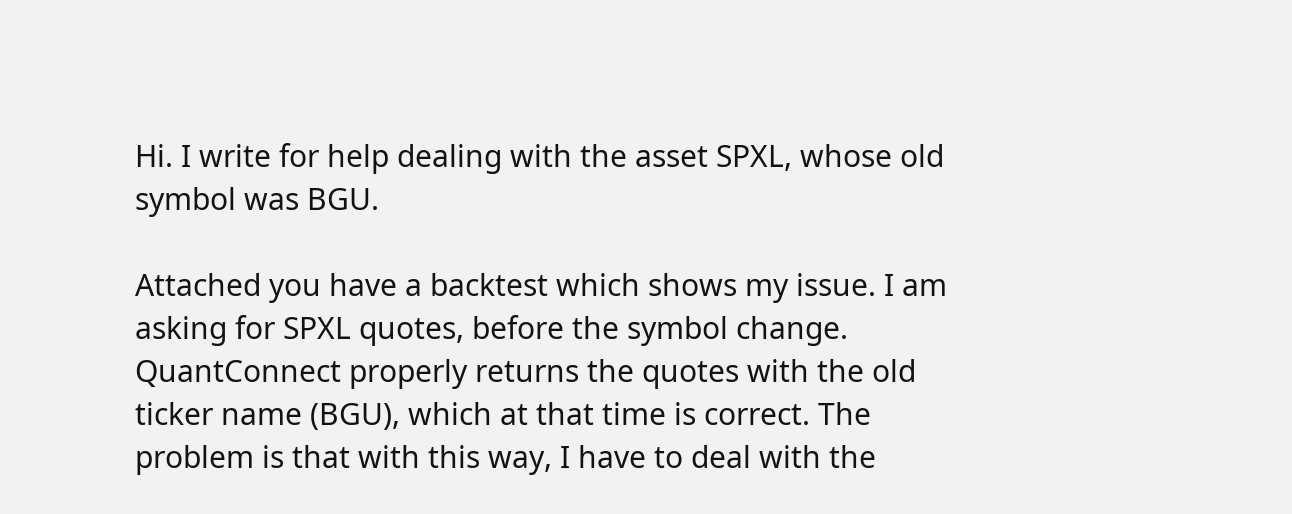Hi. I write for help dealing with the asset SPXL, whose old symbol was BGU.

Attached you have a backtest which shows my issue. I am asking for SPXL quotes, before the symbol change. QuantConnect properly returns the quotes with the old ticker name (BGU), which at that time is correct. The problem is that with this way, I have to deal with the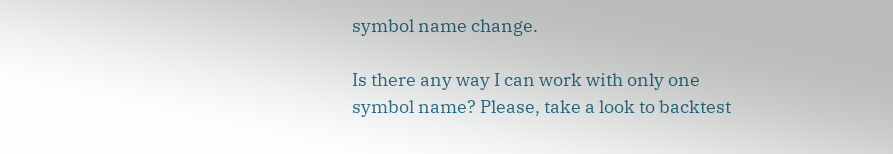symbol name change.

Is there any way I can work with only one symbol name? Please, take a look to backtest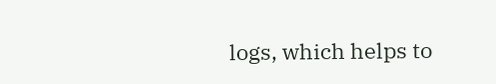logs, which helps to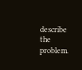describe the problem.